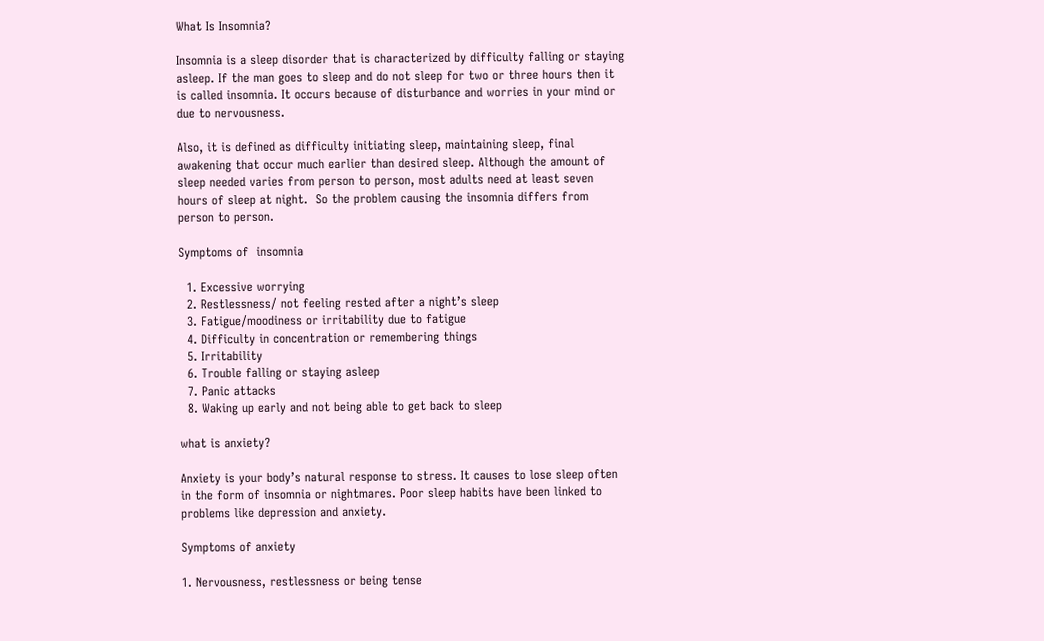What Is Insomnia?

Insomnia is a sleep disorder that is characterized by difficulty falling or staying asleep. If the man goes to sleep and do not sleep for two or three hours then it is called insomnia. It occurs because of disturbance and worries in your mind or due to nervousness.

Also, it is defined as difficulty initiating sleep, maintaining sleep, final awakening that occur much earlier than desired sleep. Although the amount of sleep needed varies from person to person, most adults need at least seven hours of sleep at night.  So the problem causing the insomnia differs from person to person.

Symptoms of  insomnia

  1. Excessive worrying
  2. Restlessness/ not feeling rested after a night’s sleep
  3. Fatigue/moodiness or irritability due to fatigue
  4. Difficulty in concentration or remembering things
  5. Irritability
  6. Trouble falling or staying asleep
  7. Panic attacks
  8. Waking up early and not being able to get back to sleep

what is anxiety?

Anxiety is your body’s natural response to stress. It causes to lose sleep often in the form of insomnia or nightmares. Poor sleep habits have been linked to problems like depression and anxiety.

Symptoms of anxiety

1. Nervousness, restlessness or being tense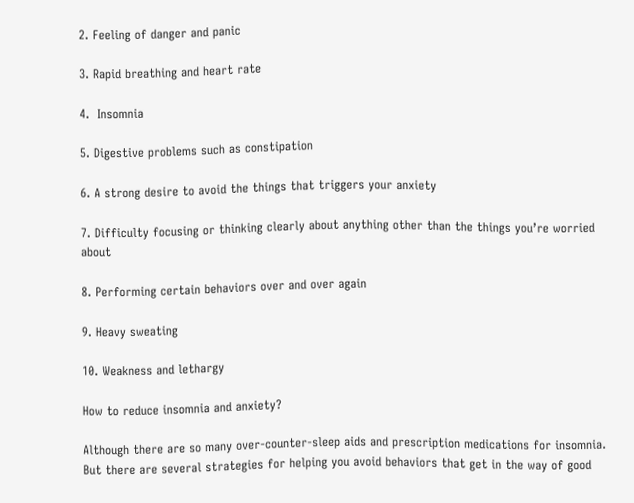2. Feeling of danger and panic

3. Rapid breathing and heart rate

4.  Insomnia

5. Digestive problems such as constipation

6. A strong desire to avoid the things that triggers your anxiety

7. Difficulty focusing or thinking clearly about anything other than the things you’re worried about

8. Performing certain behaviors over and over again

9. Heavy sweating

10. Weakness and lethargy

How to reduce insomnia and anxiety?

Although there are so many over-counter-sleep aids and prescription medications for insomnia. But there are several strategies for helping you avoid behaviors that get in the way of good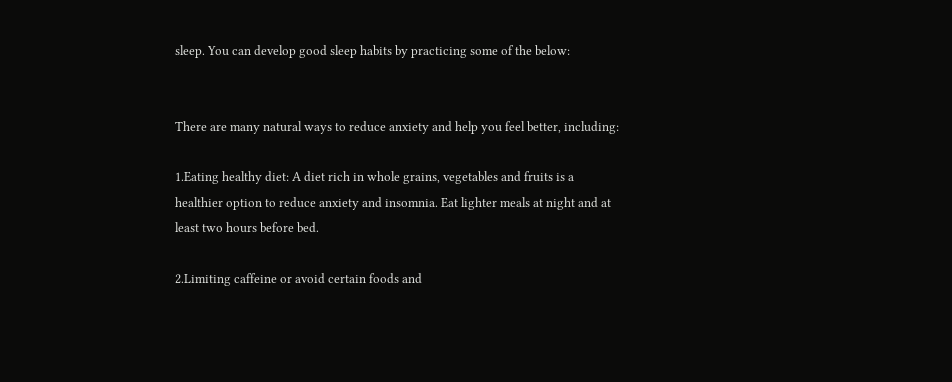sleep. You can develop good sleep habits by practicing some of the below:


There are many natural ways to reduce anxiety and help you feel better, including:

1.Eating healthy diet: A diet rich in whole grains, vegetables and fruits is a healthier option to reduce anxiety and insomnia. Eat lighter meals at night and at least two hours before bed.

2.Limiting caffeine or avoid certain foods and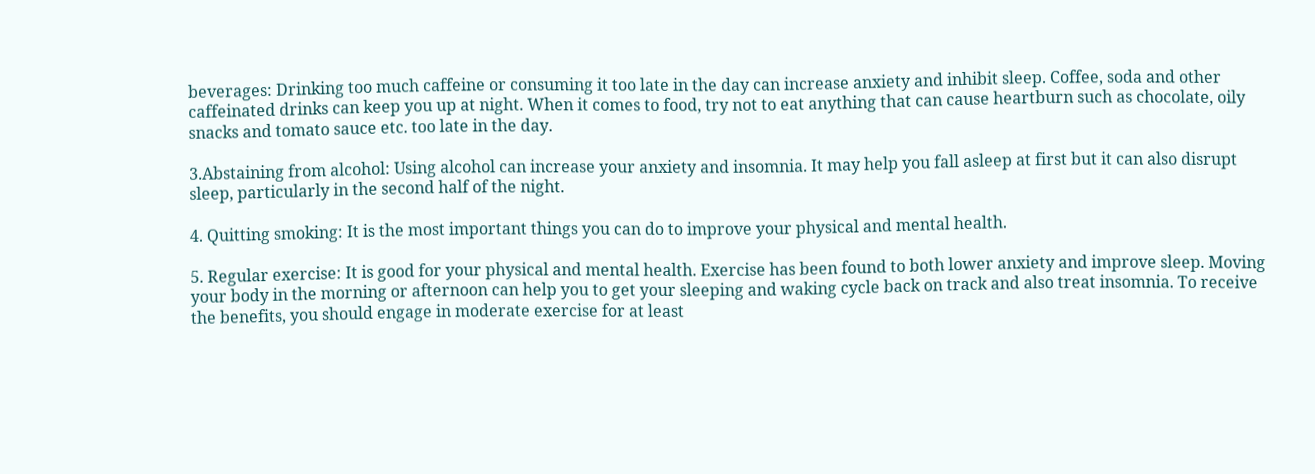beverages: Drinking too much caffeine or consuming it too late in the day can increase anxiety and inhibit sleep. Coffee, soda and other caffeinated drinks can keep you up at night. When it comes to food, try not to eat anything that can cause heartburn such as chocolate, oily snacks and tomato sauce etc. too late in the day.

3.Abstaining from alcohol: Using alcohol can increase your anxiety and insomnia. It may help you fall asleep at first but it can also disrupt sleep, particularly in the second half of the night.

4. Quitting smoking: It is the most important things you can do to improve your physical and mental health.

5. Regular exercise: It is good for your physical and mental health. Exercise has been found to both lower anxiety and improve sleep. Moving your body in the morning or afternoon can help you to get your sleeping and waking cycle back on track and also treat insomnia. To receive the benefits, you should engage in moderate exercise for at least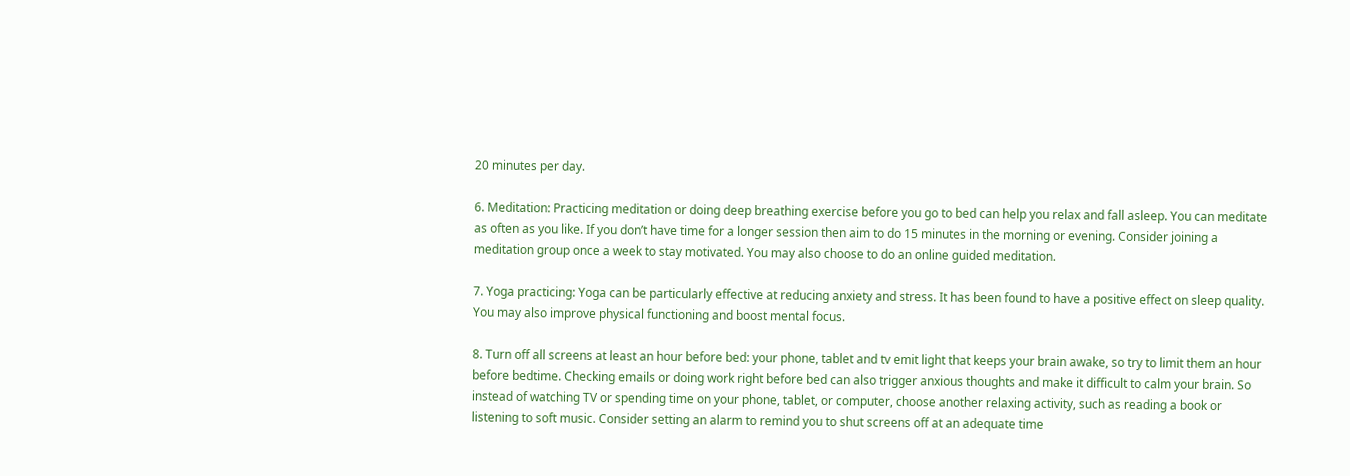20 minutes per day.

6. Meditation: Practicing meditation or doing deep breathing exercise before you go to bed can help you relax and fall asleep. You can meditate as often as you like. If you don’t have time for a longer session then aim to do 15 minutes in the morning or evening. Consider joining a meditation group once a week to stay motivated. You may also choose to do an online guided meditation.

7. Yoga practicing: Yoga can be particularly effective at reducing anxiety and stress. It has been found to have a positive effect on sleep quality. You may also improve physical functioning and boost mental focus.

8. Turn off all screens at least an hour before bed: your phone, tablet and tv emit light that keeps your brain awake, so try to limit them an hour before bedtime. Checking emails or doing work right before bed can also trigger anxious thoughts and make it difficult to calm your brain. So instead of watching TV or spending time on your phone, tablet, or computer, choose another relaxing activity, such as reading a book or listening to soft music. Consider setting an alarm to remind you to shut screens off at an adequate time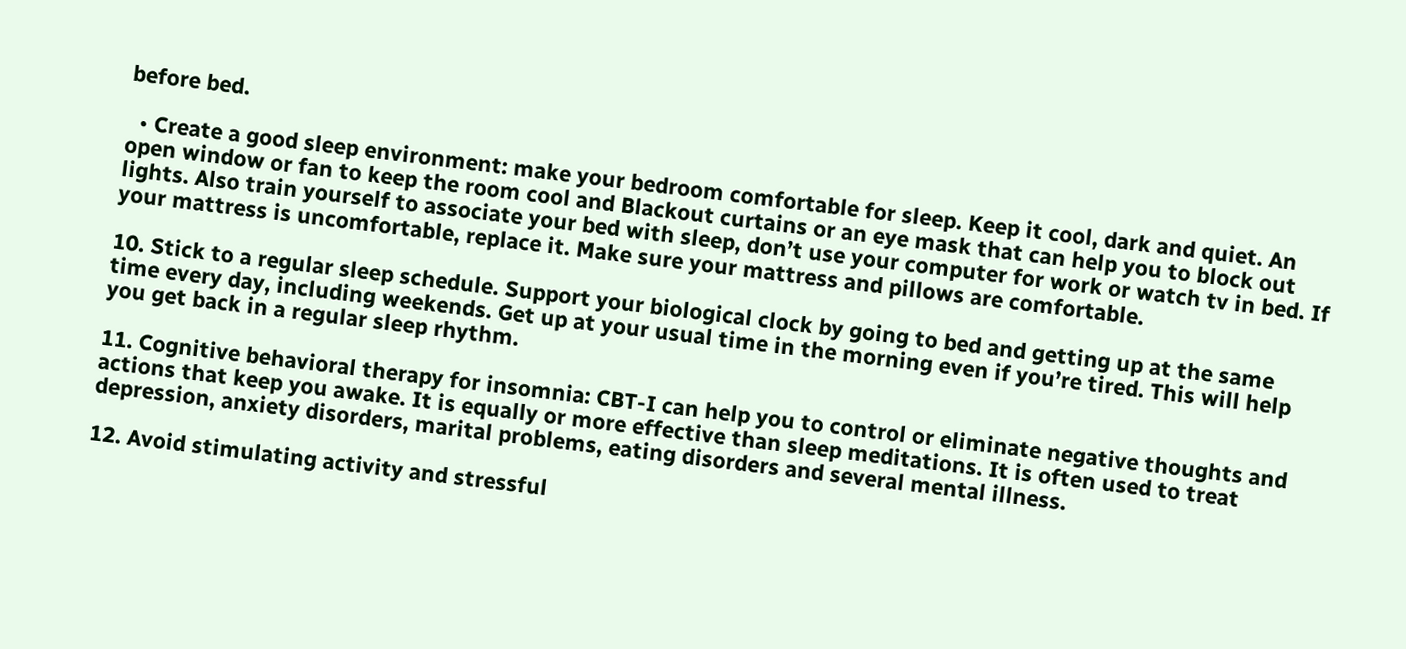before bed.

  • Create a good sleep environment: make your bedroom comfortable for sleep. Keep it cool, dark and quiet. An open window or fan to keep the room cool and Blackout curtains or an eye mask that can help you to block out lights. Also train yourself to associate your bed with sleep, don’t use your computer for work or watch tv in bed. If your mattress is uncomfortable, replace it. Make sure your mattress and pillows are comfortable.

10. Stick to a regular sleep schedule. Support your biological clock by going to bed and getting up at the same time every day, including weekends. Get up at your usual time in the morning even if you’re tired. This will help you get back in a regular sleep rhythm.

11. Cognitive behavioral therapy for insomnia: CBT-I can help you to control or eliminate negative thoughts and actions that keep you awake. It is equally or more effective than sleep meditations. It is often used to treat depression, anxiety disorders, marital problems, eating disorders and several mental illness.

12. Avoid stimulating activity and stressful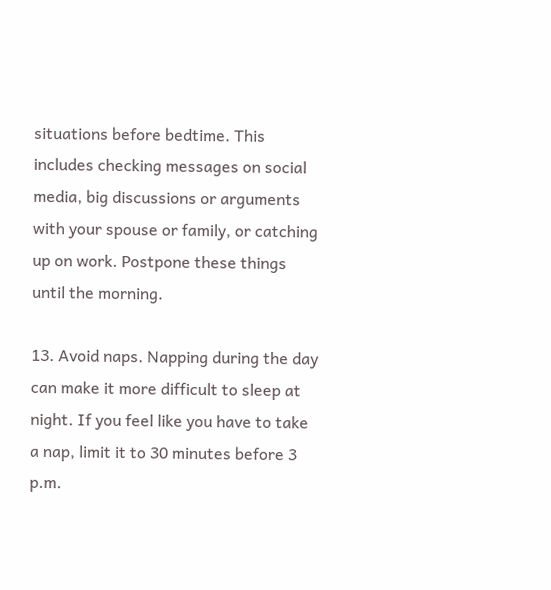situations before bedtime. This includes checking messages on social media, big discussions or arguments with your spouse or family, or catching up on work. Postpone these things until the morning.

13. Avoid naps. Napping during the day can make it more difficult to sleep at night. If you feel like you have to take a nap, limit it to 30 minutes before 3 p.m.